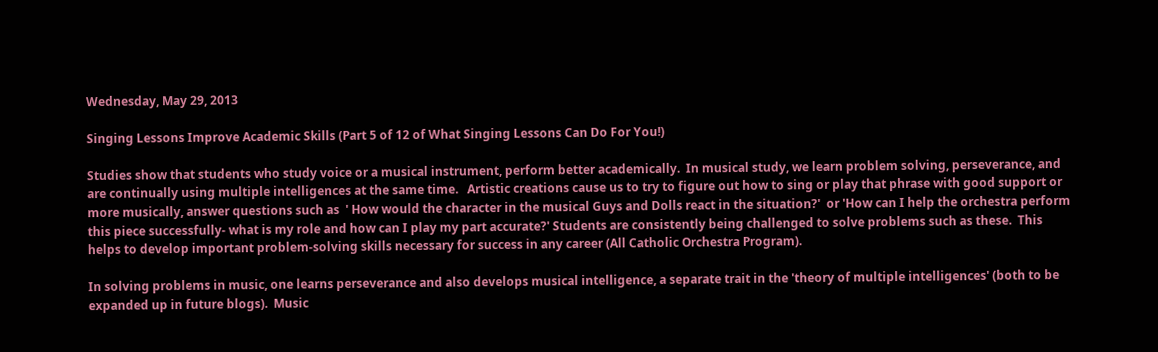Wednesday, May 29, 2013

Singing Lessons Improve Academic Skills (Part 5 of 12 of What Singing Lessons Can Do For You!)

Studies show that students who study voice or a musical instrument, perform better academically.  In musical study, we learn problem solving, perseverance, and are continually using multiple intelligences at the same time.   Artistic creations cause us to try to figure out how to sing or play that phrase with good support or more musically, answer questions such as  ' How would the character in the musical Guys and Dolls react in the situation?'  or 'How can I help the orchestra perform this piece successfully- what is my role and how can I play my part accurate?' Students are consistently being challenged to solve problems such as these.  This helps to develop important problem-solving skills necessary for success in any career (All Catholic Orchestra Program).

In solving problems in music, one learns perseverance and also develops musical intelligence, a separate trait in the 'theory of multiple intelligences' (both to be expanded up in future blogs).  Music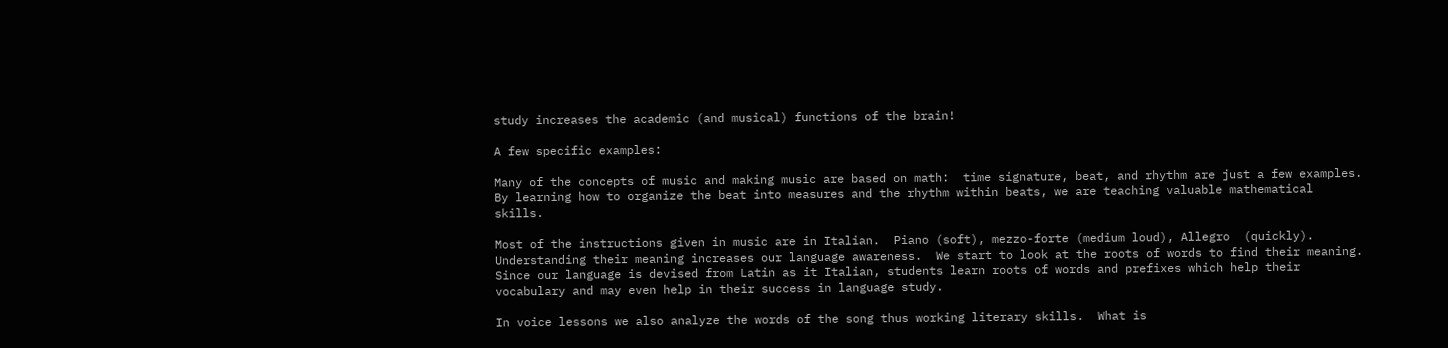study increases the academic (and musical) functions of the brain!

A few specific examples:

Many of the concepts of music and making music are based on math:  time signature, beat, and rhythm are just a few examples.  By learning how to organize the beat into measures and the rhythm within beats, we are teaching valuable mathematical skills.

Most of the instructions given in music are in Italian.  Piano (soft), mezzo-forte (medium loud), Allegro  (quickly).  Understanding their meaning increases our language awareness.  We start to look at the roots of words to find their meaning.  Since our language is devised from Latin as it Italian, students learn roots of words and prefixes which help their vocabulary and may even help in their success in language study.

In voice lessons we also analyze the words of the song thus working literary skills.  What is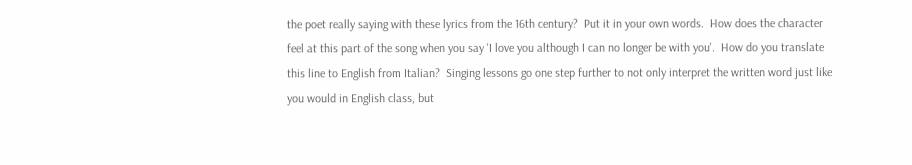the poet really saying with these lyrics from the 16th century?  Put it in your own words.  How does the character feel at this part of the song when you say 'I love you although I can no longer be with you'.  How do you translate this line to English from Italian?  Singing lessons go one step further to not only interpret the written word just like you would in English class, but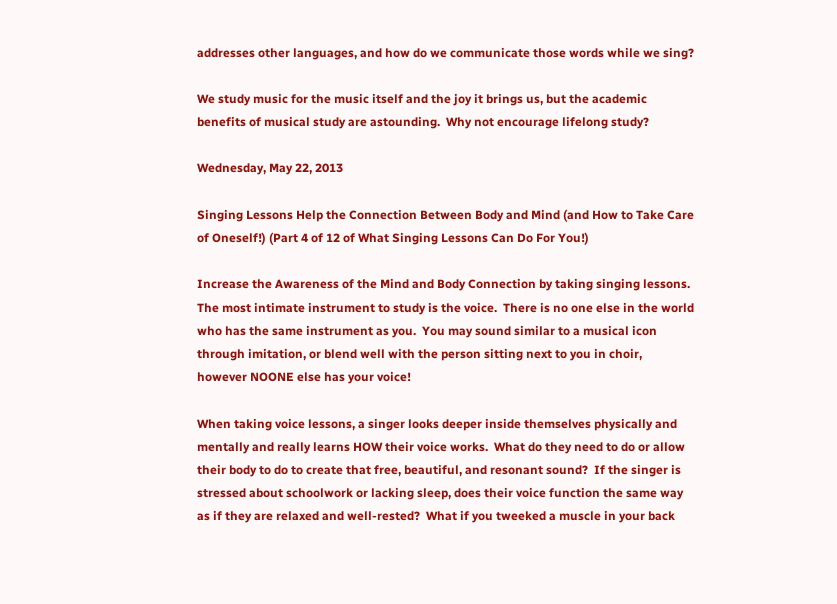addresses other languages, and how do we communicate those words while we sing?

We study music for the music itself and the joy it brings us, but the academic benefits of musical study are astounding.  Why not encourage lifelong study?

Wednesday, May 22, 2013

Singing Lessons Help the Connection Between Body and Mind (and How to Take Care of Oneself!) (Part 4 of 12 of What Singing Lessons Can Do For You!)

Increase the Awareness of the Mind and Body Connection by taking singing lessons.  The most intimate instrument to study is the voice.  There is no one else in the world who has the same instrument as you.  You may sound similar to a musical icon through imitation, or blend well with the person sitting next to you in choir, however NOONE else has your voice!

When taking voice lessons, a singer looks deeper inside themselves physically and mentally and really learns HOW their voice works.  What do they need to do or allow their body to do to create that free, beautiful, and resonant sound?  If the singer is stressed about schoolwork or lacking sleep, does their voice function the same way as if they are relaxed and well-rested?  What if you tweeked a muscle in your back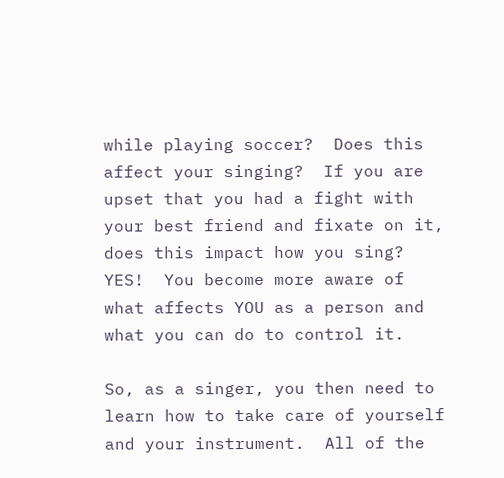while playing soccer?  Does this affect your singing?  If you are upset that you had a fight with your best friend and fixate on it, does this impact how you sing?  YES!  You become more aware of what affects YOU as a person and what you can do to control it.

So, as a singer, you then need to learn how to take care of yourself and your instrument.  All of the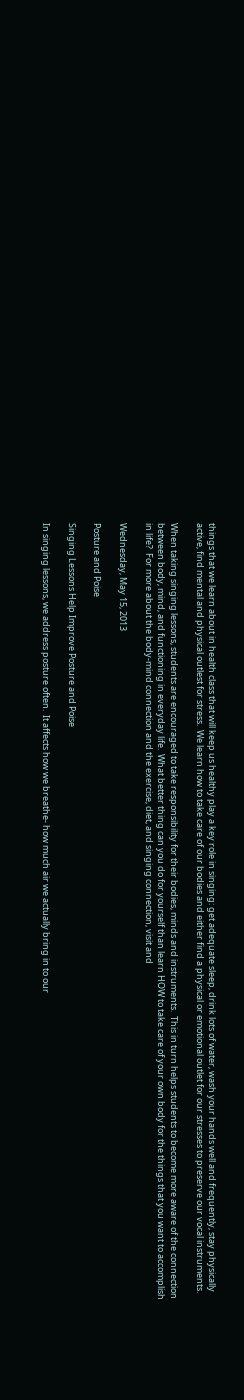things that we learn about in health class that will keep us healthy play a key role in singing: get adequate sleep, drink lots of water, wash your hands well and frequently, stay physically active, find mental and physical outlest for stress.  We learn how to take care of our bodies and either find a physical or emotional outlet for our stresses to preserve our vocal instruments.

When taking singing lessons, students are encouraged to take responsibility for their bodies, minds and instruments.  This in turn helps students to become more aware of the connection between body, mind, and functioning in everyday life.  What better thing can you do for yourself than learn HOW to take care of your own body for the things that you want to accomplish in life?  For more about the body-mind connection and the exercise, diet, and singing connection, visit and

Wednesday, May 15, 2013

Posture and Poise

Singing Lessons Help Improve Posture and Poise

In singing lessons, we address posture often.  It affects how we breathe- how much air we actually bring in to our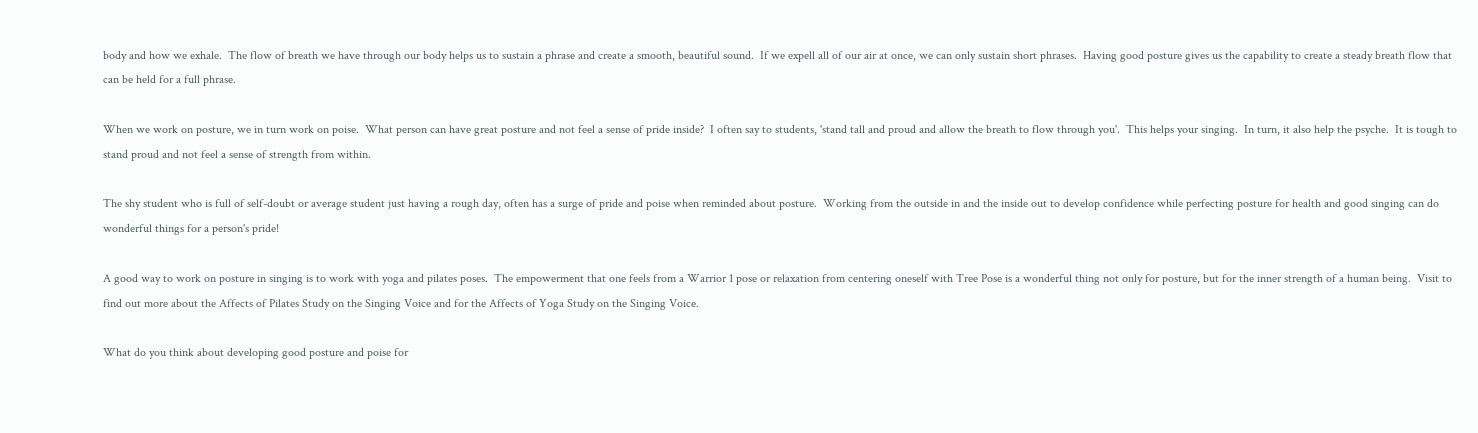body and how we exhale.  The flow of breath we have through our body helps us to sustain a phrase and create a smooth, beautiful sound.  If we expell all of our air at once, we can only sustain short phrases.  Having good posture gives us the capability to create a steady breath flow that can be held for a full phrase.

When we work on posture, we in turn work on poise.  What person can have great posture and not feel a sense of pride inside?  I often say to students, 'stand tall and proud and allow the breath to flow through you'.  This helps your singing.  In turn, it also help the psyche.  It is tough to stand proud and not feel a sense of strength from within.

The shy student who is full of self-doubt or average student just having a rough day, often has a surge of pride and poise when reminded about posture.  Working from the outside in and the inside out to develop confidence while perfecting posture for health and good singing can do wonderful things for a person's pride!

A good way to work on posture in singing is to work with yoga and pilates poses.  The empowerment that one feels from a Warrior 1 pose or relaxation from centering oneself with Tree Pose is a wonderful thing not only for posture, but for the inner strength of a human being.  Visit to find out more about the Affects of Pilates Study on the Singing Voice and for the Affects of Yoga Study on the Singing Voice.

What do you think about developing good posture and poise for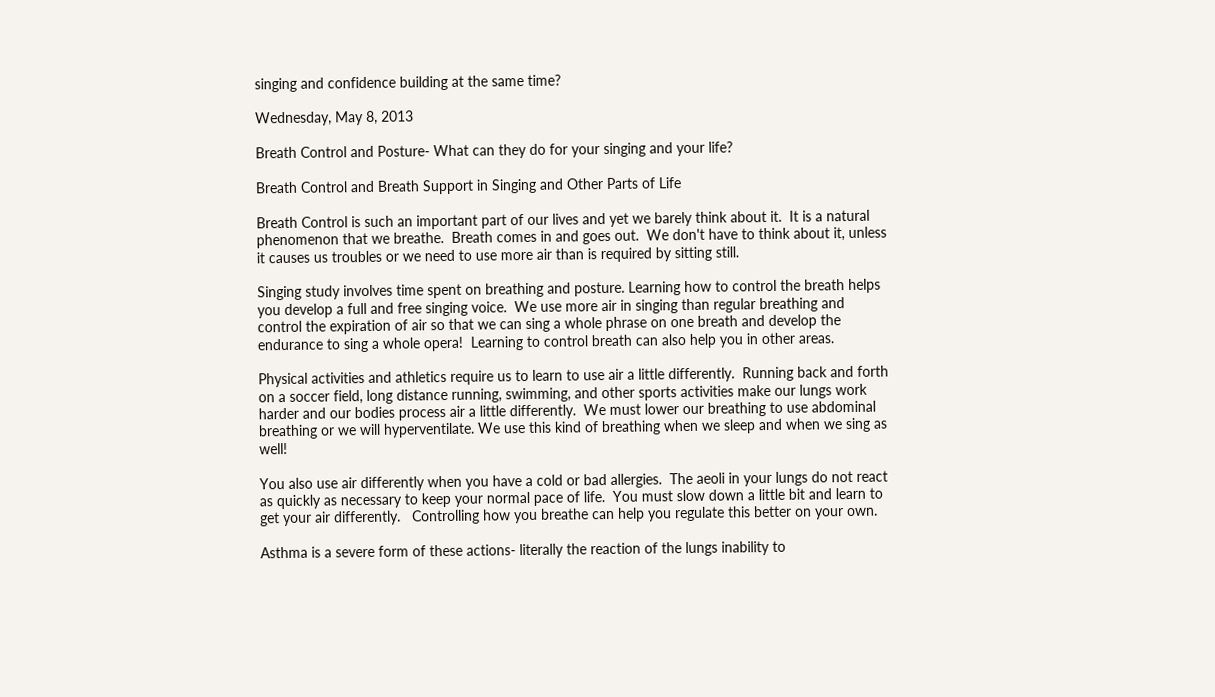singing and confidence building at the same time?

Wednesday, May 8, 2013

Breath Control and Posture- What can they do for your singing and your life?

Breath Control and Breath Support in Singing and Other Parts of Life

Breath Control is such an important part of our lives and yet we barely think about it.  It is a natural phenomenon that we breathe.  Breath comes in and goes out.  We don't have to think about it, unless it causes us troubles or we need to use more air than is required by sitting still.

Singing study involves time spent on breathing and posture. Learning how to control the breath helps you develop a full and free singing voice.  We use more air in singing than regular breathing and control the expiration of air so that we can sing a whole phrase on one breath and develop the endurance to sing a whole opera!  Learning to control breath can also help you in other areas.

Physical activities and athletics require us to learn to use air a little differently.  Running back and forth on a soccer field, long distance running, swimming, and other sports activities make our lungs work harder and our bodies process air a little differently.  We must lower our breathing to use abdominal breathing or we will hyperventilate. We use this kind of breathing when we sleep and when we sing as well!

You also use air differently when you have a cold or bad allergies.  The aeoli in your lungs do not react as quickly as necessary to keep your normal pace of life.  You must slow down a little bit and learn to get your air differently.   Controlling how you breathe can help you regulate this better on your own.

Asthma is a severe form of these actions- literally the reaction of the lungs inability to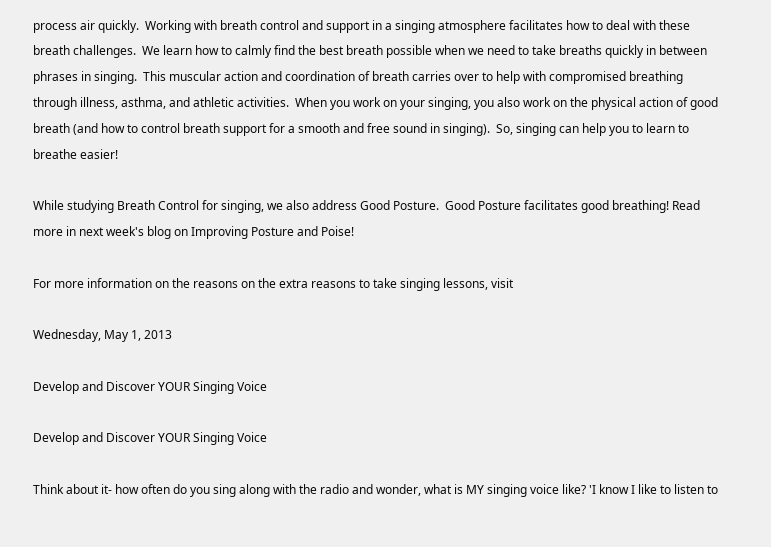process air quickly.  Working with breath control and support in a singing atmosphere facilitates how to deal with these breath challenges.  We learn how to calmly find the best breath possible when we need to take breaths quickly in between phrases in singing.  This muscular action and coordination of breath carries over to help with compromised breathing through illness, asthma, and athletic activities.  When you work on your singing, you also work on the physical action of good breath (and how to control breath support for a smooth and free sound in singing).  So, singing can help you to learn to breathe easier!

While studying Breath Control for singing, we also address Good Posture.  Good Posture facilitates good breathing! Read more in next week's blog on Improving Posture and Poise!

For more information on the reasons on the extra reasons to take singing lessons, visit

Wednesday, May 1, 2013

Develop and Discover YOUR Singing Voice

Develop and Discover YOUR Singing Voice

Think about it- how often do you sing along with the radio and wonder, what is MY singing voice like? 'I know I like to listen to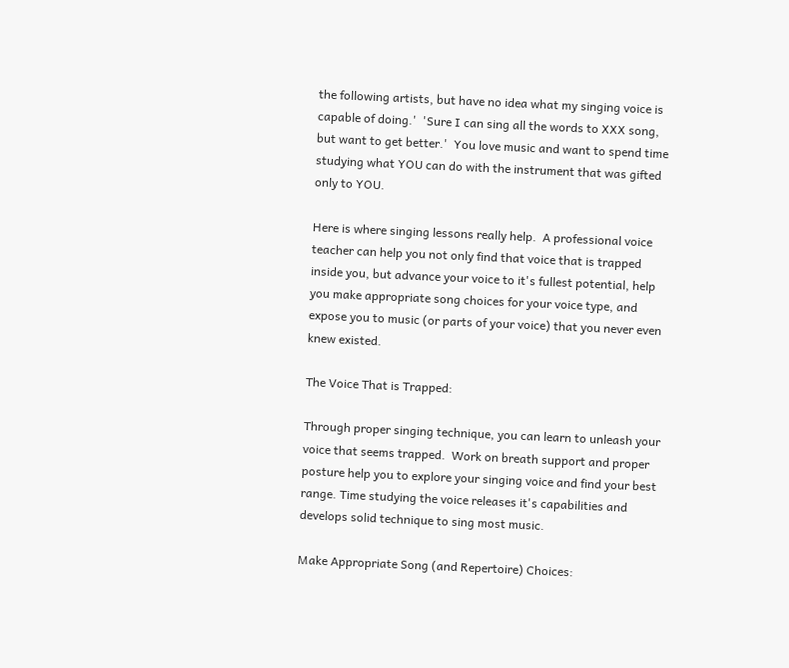the following artists, but have no idea what my singing voice is capable of doing.'  'Sure I can sing all the words to XXX song, but want to get better.'  You love music and want to spend time studying what YOU can do with the instrument that was gifted only to YOU.

Here is where singing lessons really help.  A professional voice teacher can help you not only find that voice that is trapped inside you, but advance your voice to it's fullest potential, help you make appropriate song choices for your voice type, and expose you to music (or parts of your voice) that you never even knew existed.

The Voice That is Trapped:

Through proper singing technique, you can learn to unleash your voice that seems trapped.  Work on breath support and proper posture help you to explore your singing voice and find your best range. Time studying the voice releases it's capabilities and develops solid technique to sing most music.

Make Appropriate Song (and Repertoire) Choices: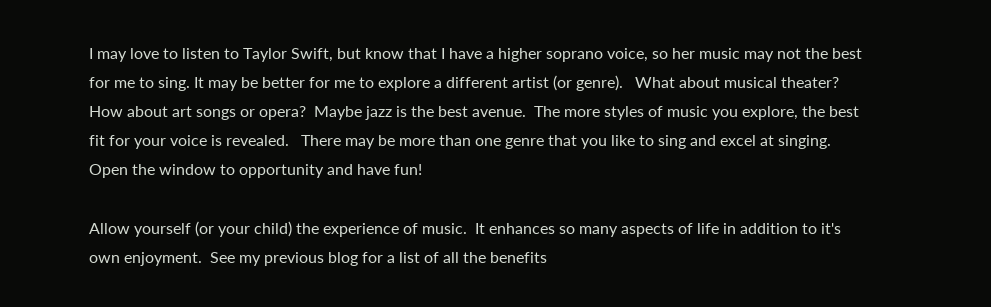I may love to listen to Taylor Swift, but know that I have a higher soprano voice, so her music may not the best for me to sing. It may be better for me to explore a different artist (or genre).   What about musical theater? How about art songs or opera?  Maybe jazz is the best avenue.  The more styles of music you explore, the best fit for your voice is revealed.   There may be more than one genre that you like to sing and excel at singing.  Open the window to opportunity and have fun!

Allow yourself (or your child) the experience of music.  It enhances so many aspects of life in addition to it's own enjoyment.  See my previous blog for a list of all the benefits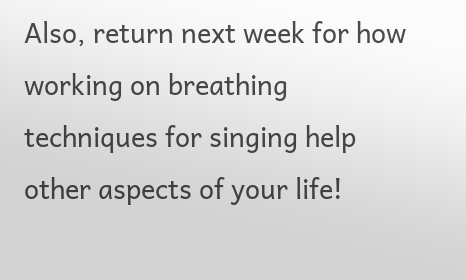Also, return next week for how working on breathing techniques for singing help other aspects of your life!